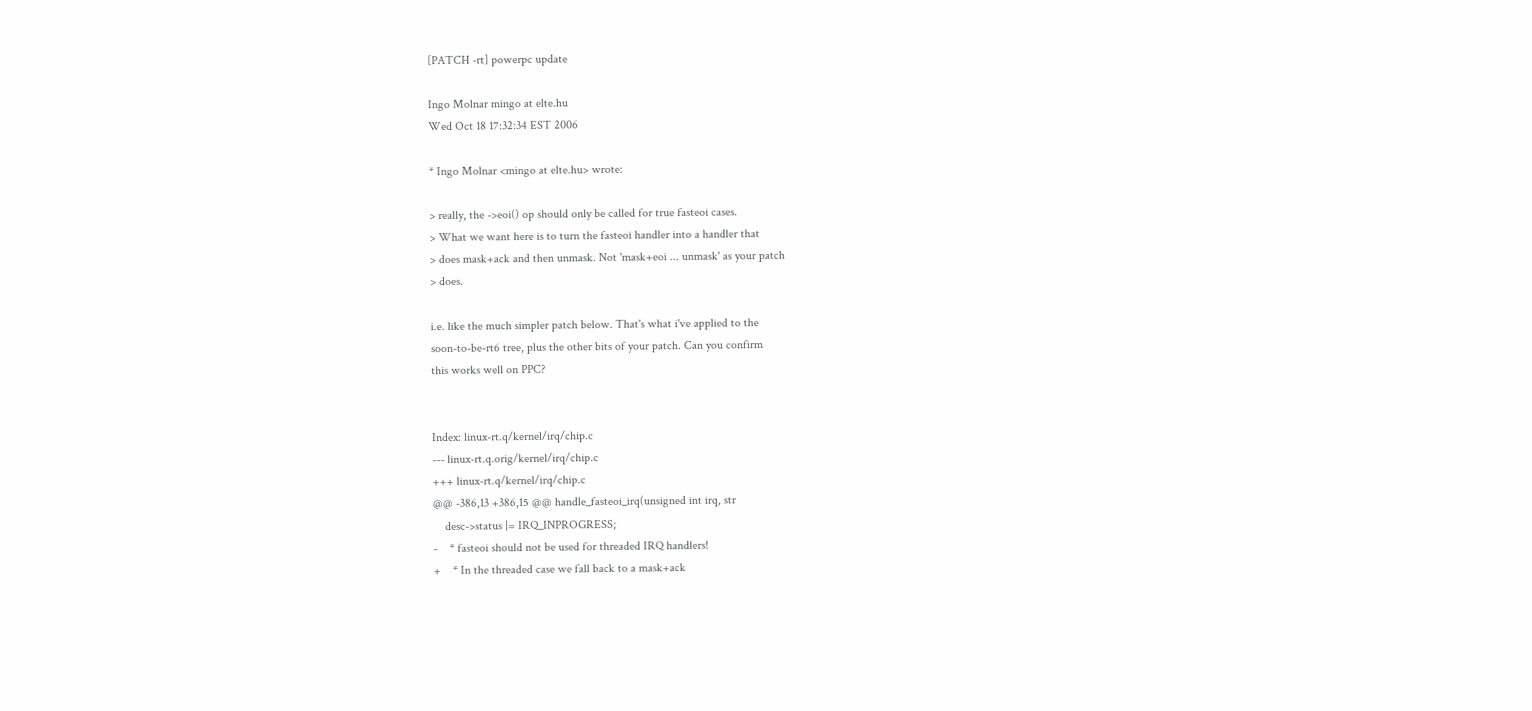[PATCH -rt] powerpc update

Ingo Molnar mingo at elte.hu
Wed Oct 18 17:32:34 EST 2006

* Ingo Molnar <mingo at elte.hu> wrote:

> really, the ->eoi() op should only be called for true fasteoi cases.
> What we want here is to turn the fasteoi handler into a handler that
> does mask+ack and then unmask. Not 'mask+eoi ... unmask' as your patch
> does.

i.e. like the much simpler patch below. That's what i've applied to the
soon-to-be-rt6 tree, plus the other bits of your patch. Can you confirm
this works well on PPC?


Index: linux-rt.q/kernel/irq/chip.c
--- linux-rt.q.orig/kernel/irq/chip.c
+++ linux-rt.q/kernel/irq/chip.c
@@ -386,13 +386,15 @@ handle_fasteoi_irq(unsigned int irq, str
    desc->status |= IRQ_INPROGRESS;
-    * fasteoi should not be used for threaded IRQ handlers!
+    * In the threaded case we fall back to a mask+ack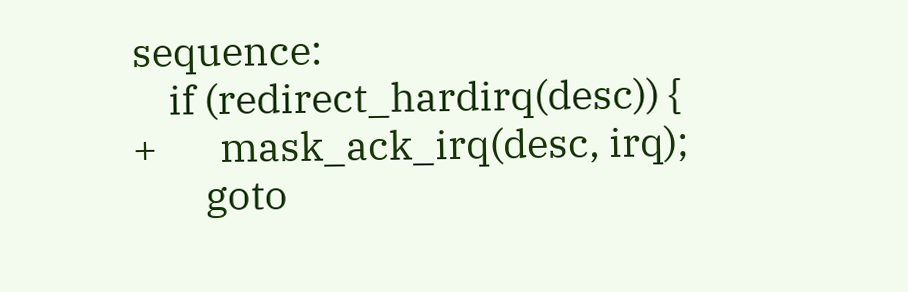sequence:
    if (redirect_hardirq(desc)) {
+       mask_ack_irq(desc, irq);
        goto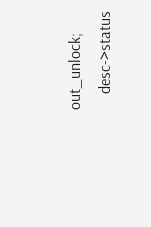out_unlock;
    desc->status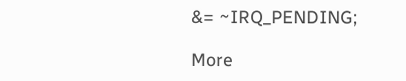&= ~IRQ_PENDING;

More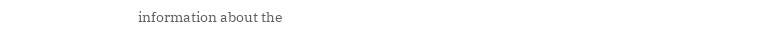information about the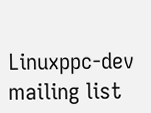Linuxppc-dev mailing list